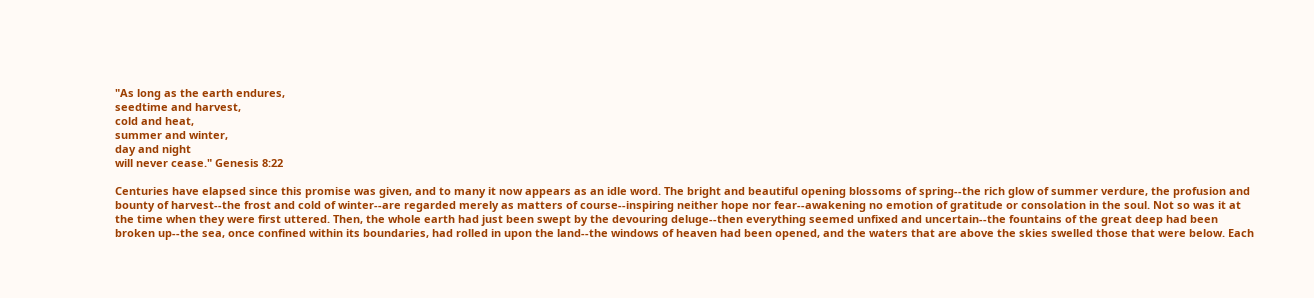"As long as the earth endures,
seedtime and harvest,
cold and heat,
summer and winter,
day and night
will never cease." Genesis 8:22

Centuries have elapsed since this promise was given, and to many it now appears as an idle word. The bright and beautiful opening blossoms of spring--the rich glow of summer verdure, the profusion and bounty of harvest--the frost and cold of winter--are regarded merely as matters of course--inspiring neither hope nor fear--awakening no emotion of gratitude or consolation in the soul. Not so was it at the time when they were first uttered. Then, the whole earth had just been swept by the devouring deluge--then everything seemed unfixed and uncertain--the fountains of the great deep had been broken up--the sea, once confined within its boundaries, had rolled in upon the land--the windows of heaven had been opened, and the waters that are above the skies swelled those that were below. Each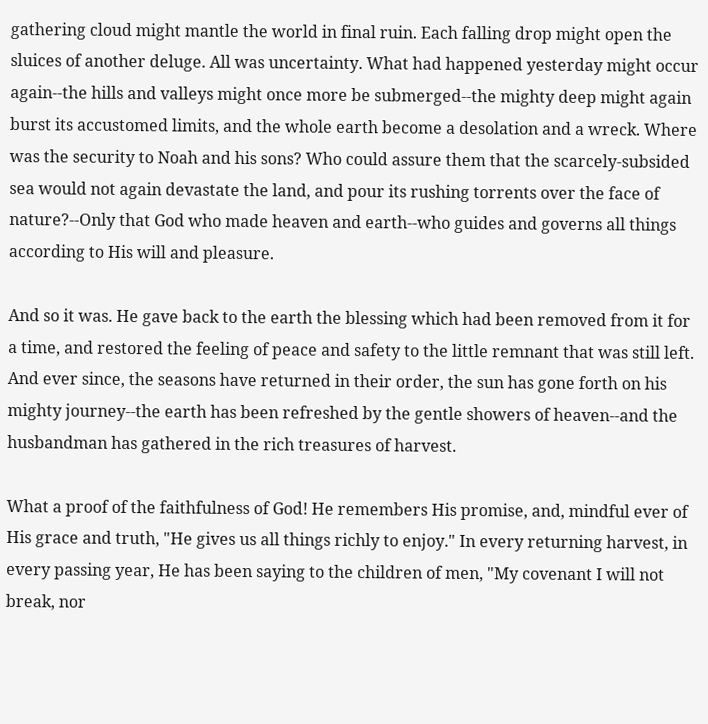gathering cloud might mantle the world in final ruin. Each falling drop might open the sluices of another deluge. All was uncertainty. What had happened yesterday might occur again--the hills and valleys might once more be submerged--the mighty deep might again burst its accustomed limits, and the whole earth become a desolation and a wreck. Where was the security to Noah and his sons? Who could assure them that the scarcely-subsided sea would not again devastate the land, and pour its rushing torrents over the face of nature?--Only that God who made heaven and earth--who guides and governs all things according to His will and pleasure.

And so it was. He gave back to the earth the blessing which had been removed from it for a time, and restored the feeling of peace and safety to the little remnant that was still left. And ever since, the seasons have returned in their order, the sun has gone forth on his mighty journey--the earth has been refreshed by the gentle showers of heaven--and the husbandman has gathered in the rich treasures of harvest.

What a proof of the faithfulness of God! He remembers His promise, and, mindful ever of His grace and truth, "He gives us all things richly to enjoy." In every returning harvest, in every passing year, He has been saying to the children of men, "My covenant I will not break, nor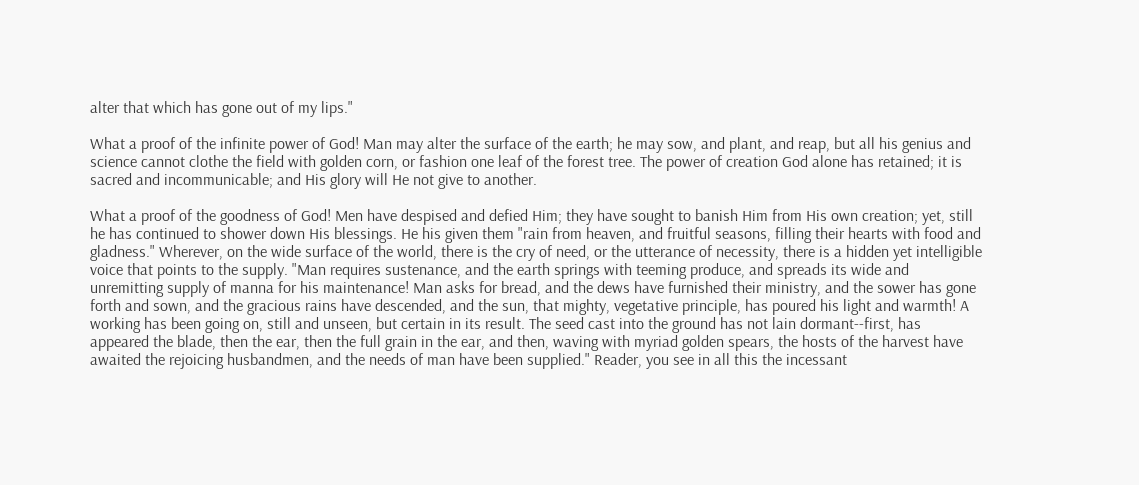alter that which has gone out of my lips."

What a proof of the infinite power of God! Man may alter the surface of the earth; he may sow, and plant, and reap, but all his genius and science cannot clothe the field with golden corn, or fashion one leaf of the forest tree. The power of creation God alone has retained; it is sacred and incommunicable; and His glory will He not give to another.

What a proof of the goodness of God! Men have despised and defied Him; they have sought to banish Him from His own creation; yet, still he has continued to shower down His blessings. He his given them "rain from heaven, and fruitful seasons, filling their hearts with food and gladness." Wherever, on the wide surface of the world, there is the cry of need, or the utterance of necessity, there is a hidden yet intelligible voice that points to the supply. "Man requires sustenance, and the earth springs with teeming produce, and spreads its wide and unremitting supply of manna for his maintenance! Man asks for bread, and the dews have furnished their ministry, and the sower has gone forth and sown, and the gracious rains have descended, and the sun, that mighty, vegetative principle, has poured his light and warmth! A working has been going on, still and unseen, but certain in its result. The seed cast into the ground has not lain dormant--first, has appeared the blade, then the ear, then the full grain in the ear, and then, waving with myriad golden spears, the hosts of the harvest have awaited the rejoicing husbandmen, and the needs of man have been supplied." Reader, you see in all this the incessant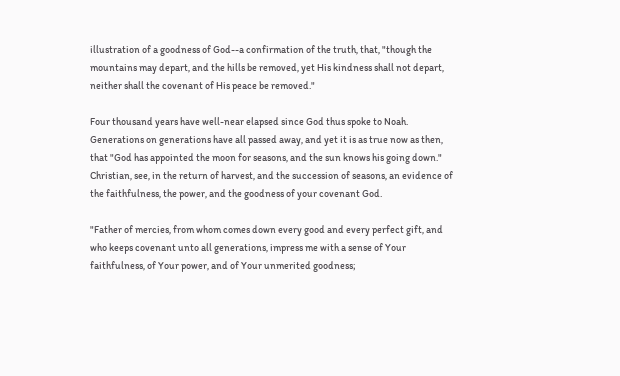illustration of a goodness of God--a confirmation of the truth, that, "though the mountains may depart, and the hills be removed, yet His kindness shall not depart, neither shall the covenant of His peace be removed."

Four thousand years have well-near elapsed since God thus spoke to Noah. Generations on generations have all passed away, and yet it is as true now as then, that "God has appointed the moon for seasons, and the sun knows his going down." Christian, see, in the return of harvest, and the succession of seasons, an evidence of the faithfulness, the power, and the goodness of your covenant God.

"Father of mercies, from whom comes down every good and every perfect gift, and who keeps covenant unto all generations, impress me with a sense of Your faithfulness, of Your power, and of Your unmerited goodness;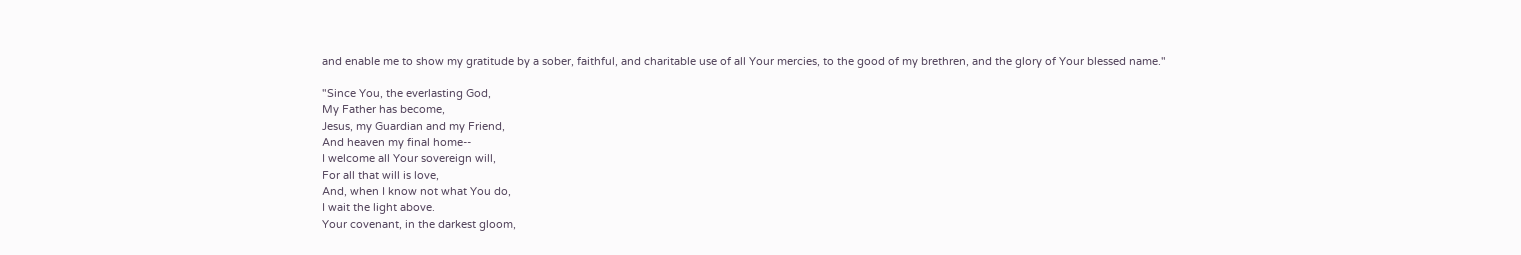and enable me to show my gratitude by a sober, faithful, and charitable use of all Your mercies, to the good of my brethren, and the glory of Your blessed name."

"Since You, the everlasting God,
My Father has become,
Jesus, my Guardian and my Friend,
And heaven my final home--
I welcome all Your sovereign will,
For all that will is love,
And, when I know not what You do,
I wait the light above.
Your covenant, in the darkest gloom,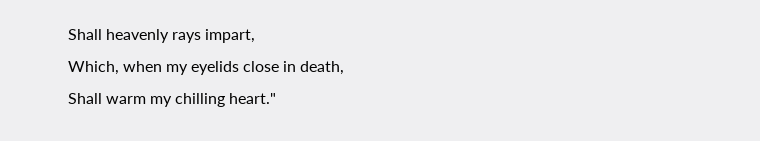Shall heavenly rays impart,
Which, when my eyelids close in death,
Shall warm my chilling heart."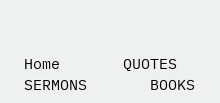Home       QUOTES       SERMONS       BOOKS